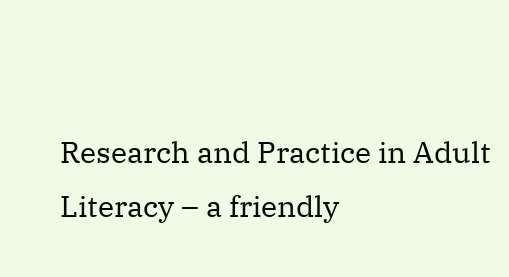Research and Practice in Adult Literacy – a friendly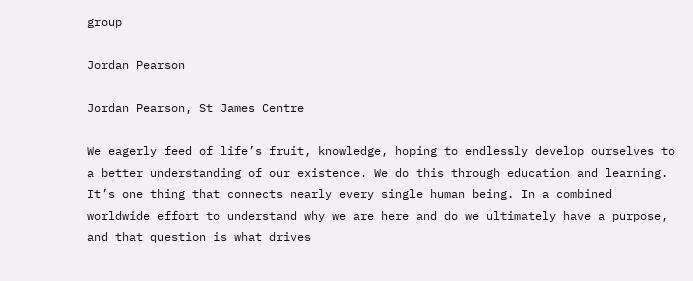group

Jordan Pearson

Jordan Pearson, St James Centre

We eagerly feed of life’s fruit, knowledge, hoping to endlessly develop ourselves to a better understanding of our existence. We do this through education and learning. It’s one thing that connects nearly every single human being. In a combined worldwide effort to understand why we are here and do we ultimately have a purpose, and that question is what drives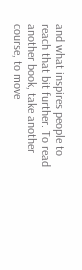and what inspires people to reach that bit further. To read another book, take another course, to move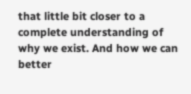that little bit closer to a complete understanding of why we exist. And how we can better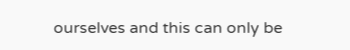ourselves and this can only be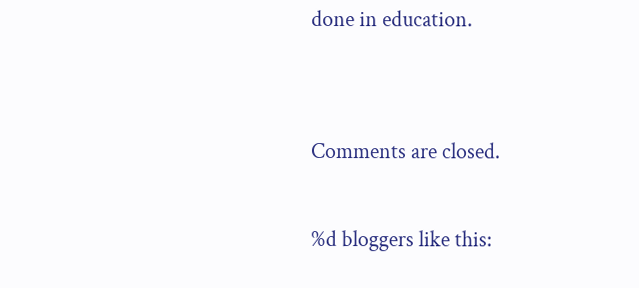done in education.


Comments are closed.

%d bloggers like this: